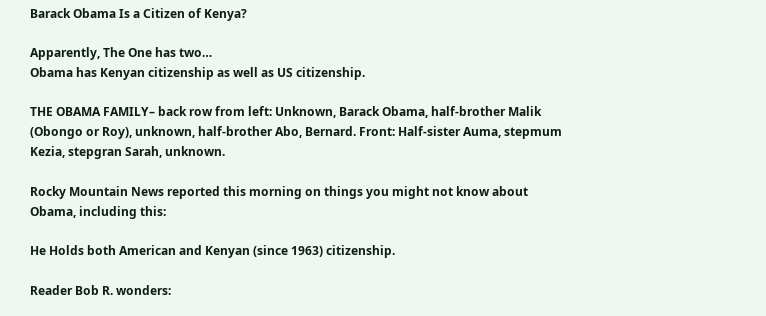Barack Obama Is a Citizen of Kenya?

Apparently, The One has two…
Obama has Kenyan citizenship as well as US citizenship.

THE OBAMA FAMILY– back row from left: Unknown, Barack Obama, half-brother Malik (Obongo or Roy), unknown, half-brother Abo, Bernard. Front: Half-sister Auma, stepmum Kezia, stepgran Sarah, unknown.

Rocky Mountain News reported this morning on things you might not know about Obama, including this:

He Holds both American and Kenyan (since 1963) citizenship.

Reader Bob R. wonders: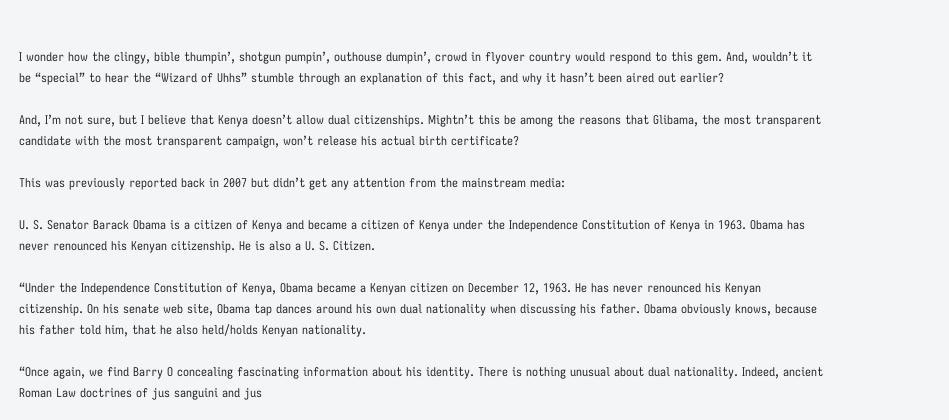I wonder how the clingy, bible thumpin’, shotgun pumpin’, outhouse dumpin’, crowd in flyover country would respond to this gem. And, wouldn’t it be “special” to hear the “Wizard of Uhhs” stumble through an explanation of this fact, and why it hasn’t been aired out earlier?

And, I’m not sure, but I believe that Kenya doesn’t allow dual citizenships. Mightn’t this be among the reasons that Glibama, the most transparent candidate with the most transparent campaign, won’t release his actual birth certificate?

This was previously reported back in 2007 but didn’t get any attention from the mainstream media:

U. S. Senator Barack Obama is a citizen of Kenya and became a citizen of Kenya under the Independence Constitution of Kenya in 1963. Obama has never renounced his Kenyan citizenship. He is also a U. S. Citizen.

“Under the Independence Constitution of Kenya, Obama became a Kenyan citizen on December 12, 1963. He has never renounced his Kenyan citizenship. On his senate web site, Obama tap dances around his own dual nationality when discussing his father. Obama obviously knows, because his father told him, that he also held/holds Kenyan nationality.

“Once again, we find Barry O concealing fascinating information about his identity. There is nothing unusual about dual nationality. Indeed, ancient Roman Law doctrines of jus sanguini and jus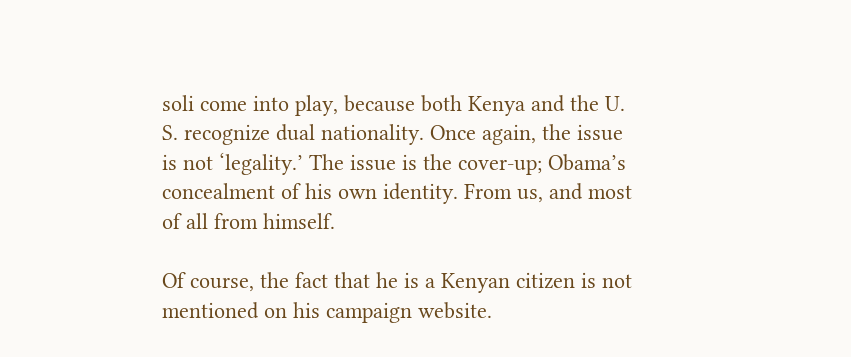soli come into play, because both Kenya and the U. S. recognize dual nationality. Once again, the issue is not ‘legality.’ The issue is the cover-up; Obama’s concealment of his own identity. From us, and most of all from himself.

Of course, the fact that he is a Kenyan citizen is not mentioned on his campaign website.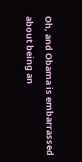Oh, and Obama is embarrassed about being an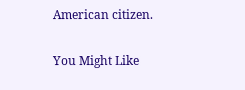American citizen.

You Might Like